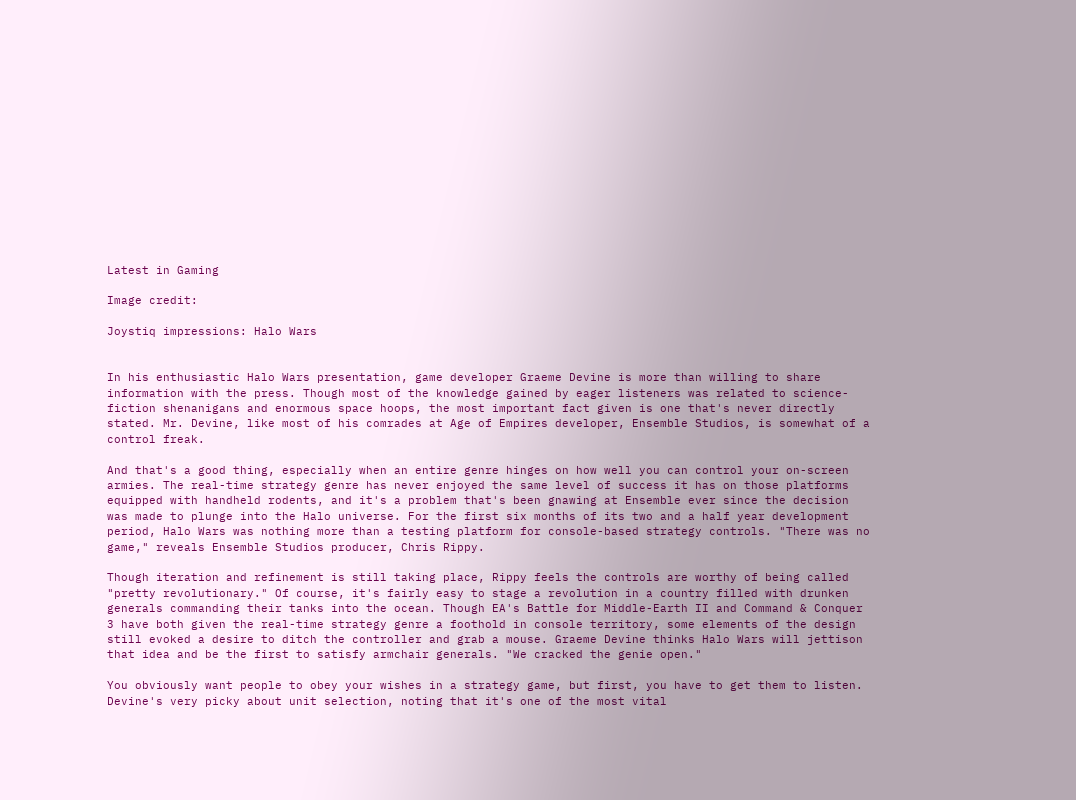Latest in Gaming

Image credit:

Joystiq impressions: Halo Wars


In his enthusiastic Halo Wars presentation, game developer Graeme Devine is more than willing to share information with the press. Though most of the knowledge gained by eager listeners was related to science-fiction shenanigans and enormous space hoops, the most important fact given is one that's never directly stated. Mr. Devine, like most of his comrades at Age of Empires developer, Ensemble Studios, is somewhat of a control freak.

And that's a good thing, especially when an entire genre hinges on how well you can control your on-screen armies. The real-time strategy genre has never enjoyed the same level of success it has on those platforms equipped with handheld rodents, and it's a problem that's been gnawing at Ensemble ever since the decision was made to plunge into the Halo universe. For the first six months of its two and a half year development period, Halo Wars was nothing more than a testing platform for console-based strategy controls. "There was no game," reveals Ensemble Studios producer, Chris Rippy.

Though iteration and refinement is still taking place, Rippy feels the controls are worthy of being called "pretty revolutionary." Of course, it's fairly easy to stage a revolution in a country filled with drunken generals commanding their tanks into the ocean. Though EA's Battle for Middle-Earth II and Command & Conquer 3 have both given the real-time strategy genre a foothold in console territory, some elements of the design still evoked a desire to ditch the controller and grab a mouse. Graeme Devine thinks Halo Wars will jettison that idea and be the first to satisfy armchair generals. "We cracked the genie open."

You obviously want people to obey your wishes in a strategy game, but first, you have to get them to listen. Devine's very picky about unit selection, noting that it's one of the most vital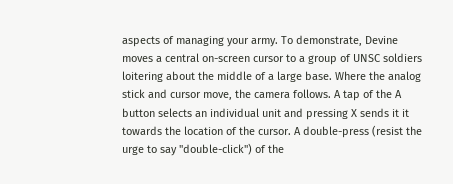aspects of managing your army. To demonstrate, Devine moves a central on-screen cursor to a group of UNSC soldiers loitering about the middle of a large base. Where the analog stick and cursor move, the camera follows. A tap of the A button selects an individual unit and pressing X sends it it towards the location of the cursor. A double-press (resist the urge to say "double-click") of the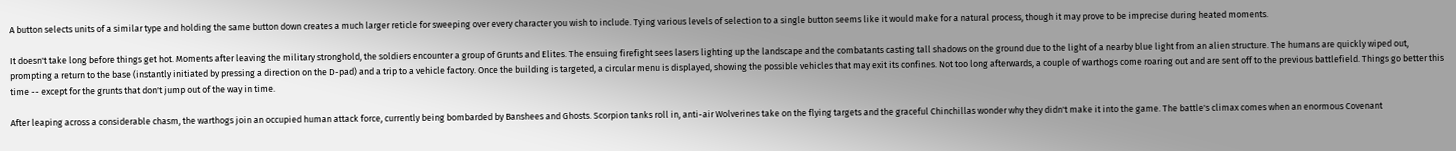A button selects units of a similar type and holding the same button down creates a much larger reticle for sweeping over every character you wish to include. Tying various levels of selection to a single button seems like it would make for a natural process, though it may prove to be imprecise during heated moments.

It doesn't take long before things get hot. Moments after leaving the military stronghold, the soldiers encounter a group of Grunts and Elites. The ensuing firefight sees lasers lighting up the landscape and the combatants casting tall shadows on the ground due to the light of a nearby blue light from an alien structure. The humans are quickly wiped out, prompting a return to the base (instantly initiated by pressing a direction on the D-pad) and a trip to a vehicle factory. Once the building is targeted, a circular menu is displayed, showing the possible vehicles that may exit its confines. Not too long afterwards, a couple of warthogs come roaring out and are sent off to the previous battlefield. Things go better this time -- except for the grunts that don't jump out of the way in time.

After leaping across a considerable chasm, the warthogs join an occupied human attack force, currently being bombarded by Banshees and Ghosts. Scorpion tanks roll in, anti-air Wolverines take on the flying targets and the graceful Chinchillas wonder why they didn't make it into the game. The battle's climax comes when an enormous Covenant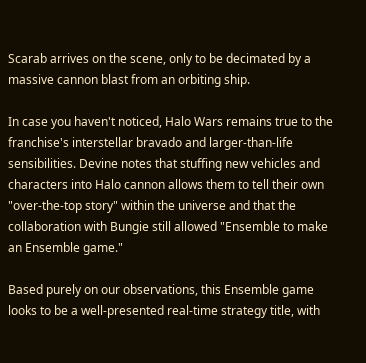Scarab arrives on the scene, only to be decimated by a massive cannon blast from an orbiting ship.

In case you haven't noticed, Halo Wars remains true to the franchise's interstellar bravado and larger-than-life sensibilities. Devine notes that stuffing new vehicles and characters into Halo cannon allows them to tell their own "over-the-top story" within the universe and that the collaboration with Bungie still allowed "Ensemble to make an Ensemble game."

Based purely on our observations, this Ensemble game looks to be a well-presented real-time strategy title, with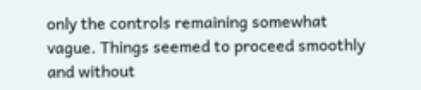only the controls remaining somewhat vague. Things seemed to proceed smoothly and without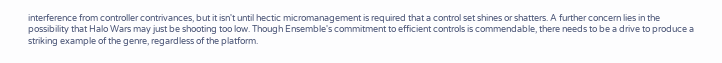interference from controller contrivances, but it isn't until hectic micromanagement is required that a control set shines or shatters. A further concern lies in the possibility that Halo Wars may just be shooting too low. Though Ensemble's commitment to efficient controls is commendable, there needs to be a drive to produce a striking example of the genre, regardless of the platform.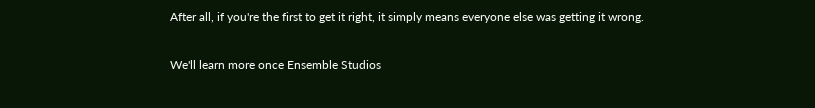After all, if you're the first to get it right, it simply means everyone else was getting it wrong.

We'll learn more once Ensemble Studios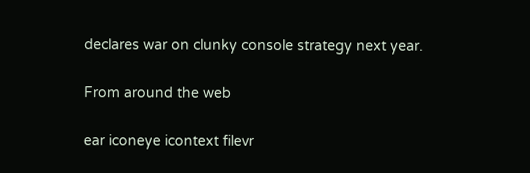declares war on clunky console strategy next year.

From around the web

ear iconeye icontext filevr